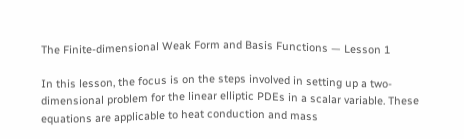The Finite-dimensional Weak Form and Basis Functions — Lesson 1

In this lesson, the focus is on the steps involved in setting up a two-dimensional problem for the linear elliptic PDEs in a scalar variable. These equations are applicable to heat conduction and mass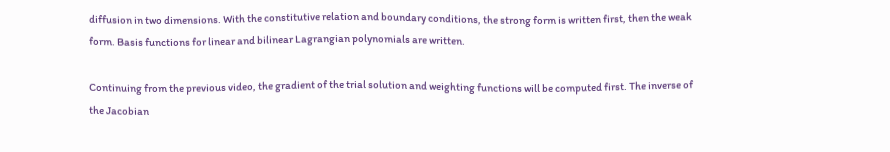diffusion in two dimensions. With the constitutive relation and boundary conditions, the strong form is written first, then the weak form. Basis functions for linear and bilinear Lagrangian polynomials are written.

Continuing from the previous video, the gradient of the trial solution and weighting functions will be computed first. The inverse of the Jacobian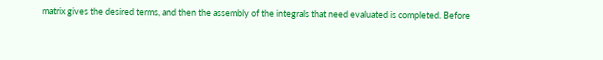matrix gives the desired terms, and then the assembly of the integrals that need evaluated is completed. Before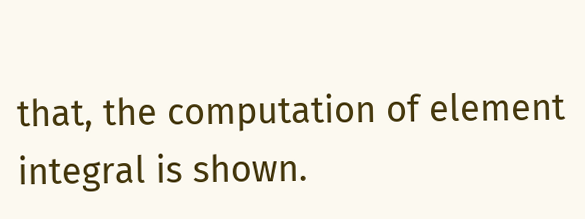that, the computation of element integral is shown.